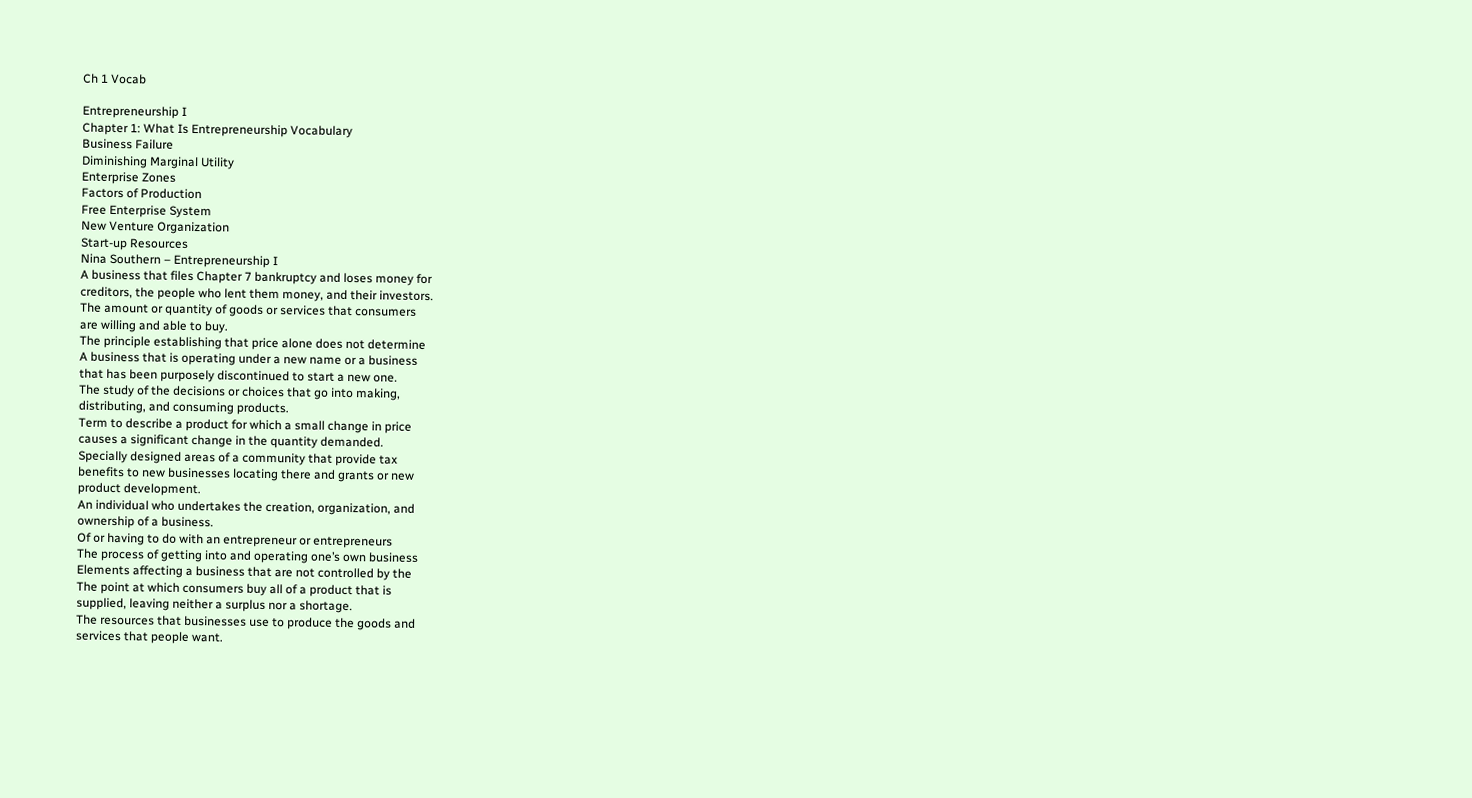Ch 1 Vocab

Entrepreneurship I
Chapter 1: What Is Entrepreneurship Vocabulary
Business Failure
Diminishing Marginal Utility
Enterprise Zones
Factors of Production
Free Enterprise System
New Venture Organization
Start-up Resources
Nina Southern – Entrepreneurship I
A business that files Chapter 7 bankruptcy and loses money for
creditors, the people who lent them money, and their investors.
The amount or quantity of goods or services that consumers
are willing and able to buy.
The principle establishing that price alone does not determine
A business that is operating under a new name or a business
that has been purposely discontinued to start a new one.
The study of the decisions or choices that go into making,
distributing, and consuming products.
Term to describe a product for which a small change in price
causes a significant change in the quantity demanded.
Specially designed areas of a community that provide tax
benefits to new businesses locating there and grants or new
product development.
An individual who undertakes the creation, organization, and
ownership of a business.
Of or having to do with an entrepreneur or entrepreneurs
The process of getting into and operating one’s own business
Elements affecting a business that are not controlled by the
The point at which consumers buy all of a product that is
supplied, leaving neither a surplus nor a shortage.
The resources that businesses use to produce the goods and
services that people want.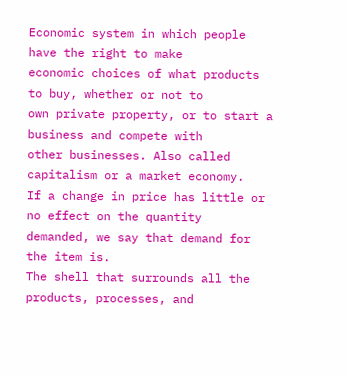Economic system in which people have the right to make
economic choices of what products to buy, whether or not to
own private property, or to start a business and compete with
other businesses. Also called capitalism or a market economy.
If a change in price has little or no effect on the quantity
demanded, we say that demand for the item is.
The shell that surrounds all the products, processes, and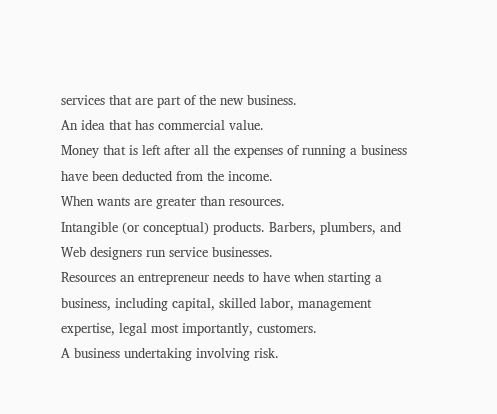services that are part of the new business.
An idea that has commercial value.
Money that is left after all the expenses of running a business
have been deducted from the income.
When wants are greater than resources.
Intangible (or conceptual) products. Barbers, plumbers, and
Web designers run service businesses.
Resources an entrepreneur needs to have when starting a
business, including capital, skilled labor, management
expertise, legal most importantly, customers.
A business undertaking involving risk.